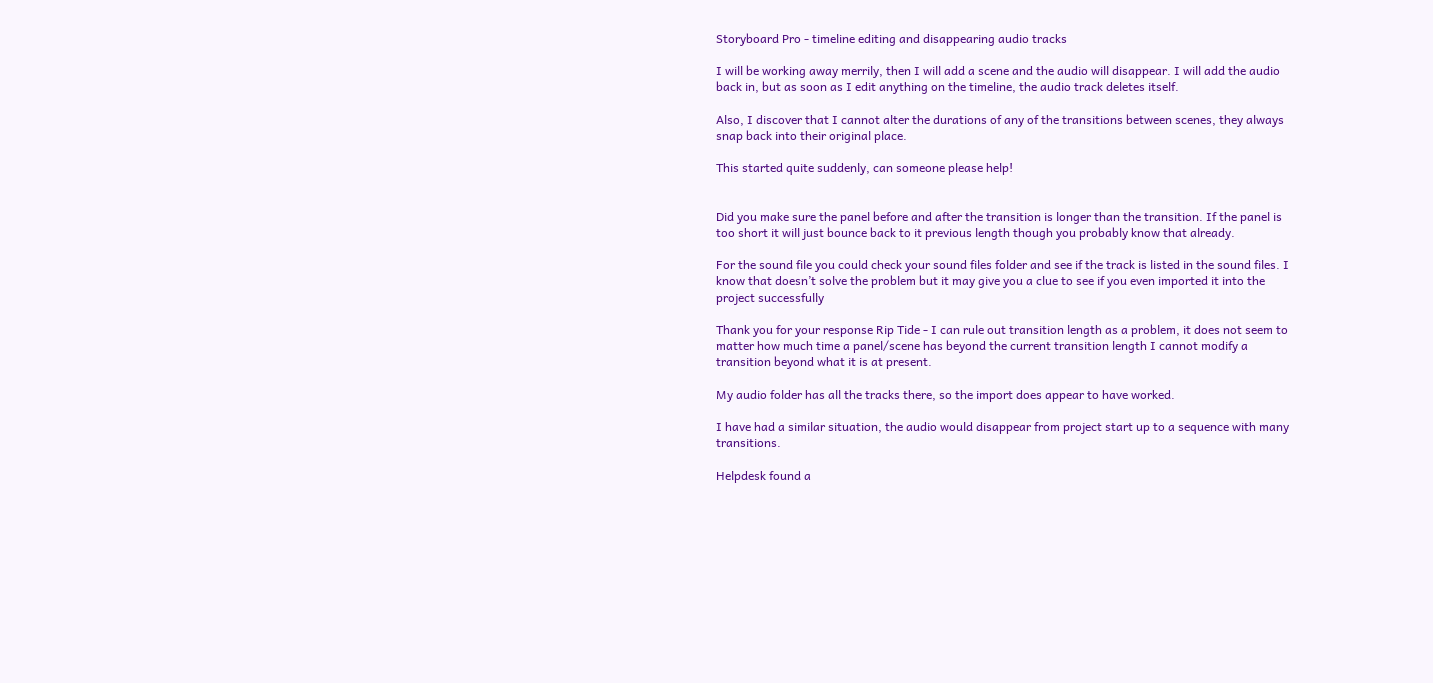Storyboard Pro - timeline editing and disappearing audio tracks

I will be working away merrily, then I will add a scene and the audio will disappear. I will add the audio back in, but as soon as I edit anything on the timeline, the audio track deletes itself.

Also, I discover that I cannot alter the durations of any of the transitions between scenes, they always snap back into their original place.

This started quite suddenly, can someone please help!


Did you make sure the panel before and after the transition is longer than the transition. If the panel is too short it will just bounce back to it previous length though you probably know that already.

For the sound file you could check your sound files folder and see if the track is listed in the sound files. I know that doesn’t solve the problem but it may give you a clue to see if you even imported it into the project successfully

Thank you for your response Rip Tide - I can rule out transition length as a problem, it does not seem to matter how much time a panel/scene has beyond the current transition length I cannot modify a transition beyond what it is at present.

My audio folder has all the tracks there, so the import does appear to have worked.

I have had a similar situation, the audio would disappear from project start up to a sequence with many transitions.

Helpdesk found a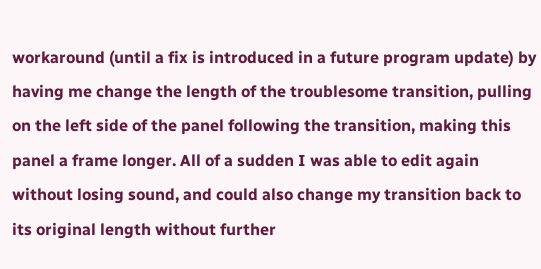workaround (until a fix is introduced in a future program update) by having me change the length of the troublesome transition, pulling on the left side of the panel following the transition, making this panel a frame longer. All of a sudden I was able to edit again without losing sound, and could also change my transition back to its original length without further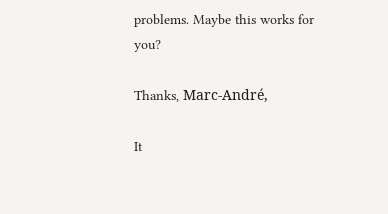problems. Maybe this works for you?

Thanks, Marc-André,

It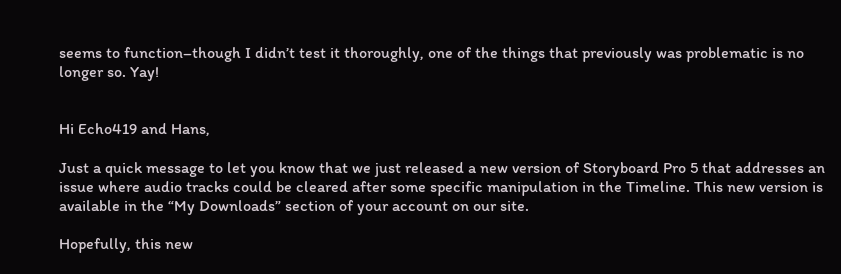seems to function–though I didn’t test it thoroughly, one of the things that previously was problematic is no longer so. Yay!


Hi Echo419 and Hans,

Just a quick message to let you know that we just released a new version of Storyboard Pro 5 that addresses an issue where audio tracks could be cleared after some specific manipulation in the Timeline. This new version is available in the “My Downloads” section of your account on our site.

Hopefully, this new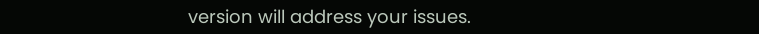version will address your issues.